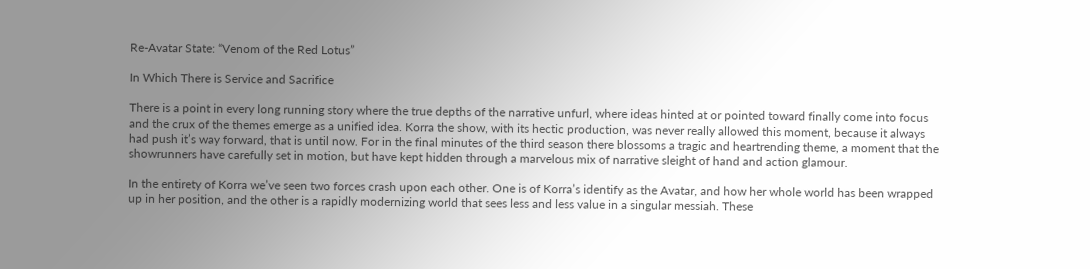Re-Avatar State: “Venom of the Red Lotus”

In Which There is Service and Sacrifice

There is a point in every long running story where the true depths of the narrative unfurl, where ideas hinted at or pointed toward finally come into focus and the crux of the themes emerge as a unified idea. Korra the show, with its hectic production, was never really allowed this moment, because it always had push it’s way forward, that is until now. For in the final minutes of the third season there blossoms a tragic and heartrending theme, a moment that the showrunners have carefully set in motion, but have kept hidden through a marvelous mix of narrative sleight of hand and action glamour.

In the entirety of Korra we’ve seen two forces crash upon each other. One is of Korra’s identify as the Avatar, and how her whole world has been wrapped up in her position, and the other is a rapidly modernizing world that sees less and less value in a singular messiah. These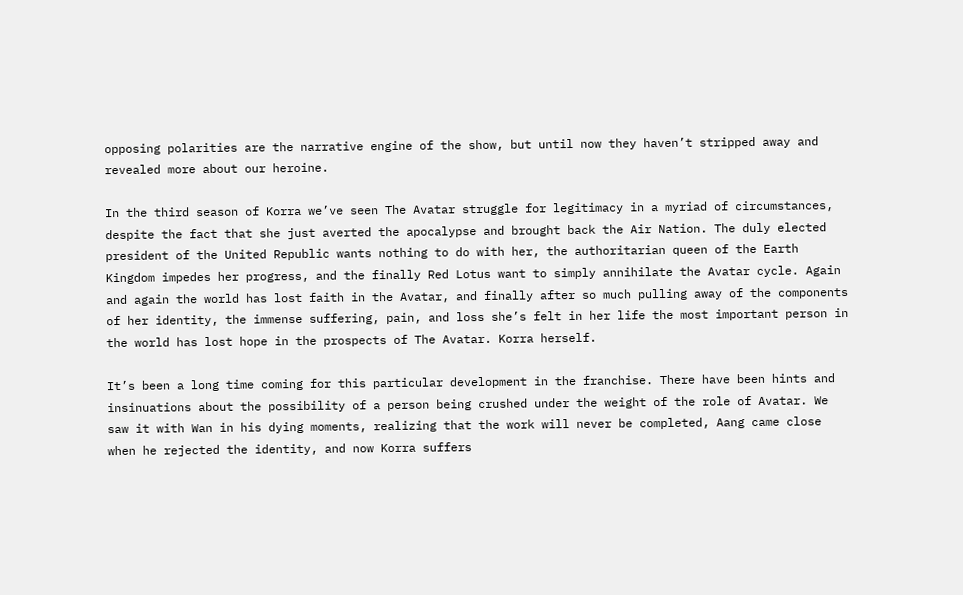opposing polarities are the narrative engine of the show, but until now they haven’t stripped away and revealed more about our heroine.

In the third season of Korra we’ve seen The Avatar struggle for legitimacy in a myriad of circumstances, despite the fact that she just averted the apocalypse and brought back the Air Nation. The duly elected president of the United Republic wants nothing to do with her, the authoritarian queen of the Earth Kingdom impedes her progress, and the finally Red Lotus want to simply annihilate the Avatar cycle. Again and again the world has lost faith in the Avatar, and finally after so much pulling away of the components of her identity, the immense suffering, pain, and loss she’s felt in her life the most important person in the world has lost hope in the prospects of The Avatar. Korra herself.

It’s been a long time coming for this particular development in the franchise. There have been hints and insinuations about the possibility of a person being crushed under the weight of the role of Avatar. We saw it with Wan in his dying moments, realizing that the work will never be completed, Aang came close when he rejected the identity, and now Korra suffers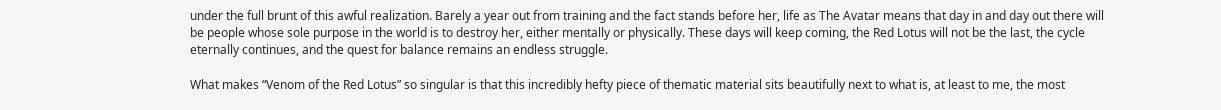under the full brunt of this awful realization. Barely a year out from training and the fact stands before her, life as The Avatar means that day in and day out there will be people whose sole purpose in the world is to destroy her, either mentally or physically. These days will keep coming, the Red Lotus will not be the last, the cycle eternally continues, and the quest for balance remains an endless struggle.

What makes “Venom of the Red Lotus” so singular is that this incredibly hefty piece of thematic material sits beautifully next to what is, at least to me, the most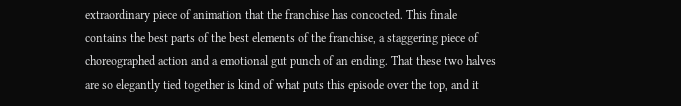extraordinary piece of animation that the franchise has concocted. This finale contains the best parts of the best elements of the franchise, a staggering piece of choreographed action and a emotional gut punch of an ending. That these two halves are so elegantly tied together is kind of what puts this episode over the top, and it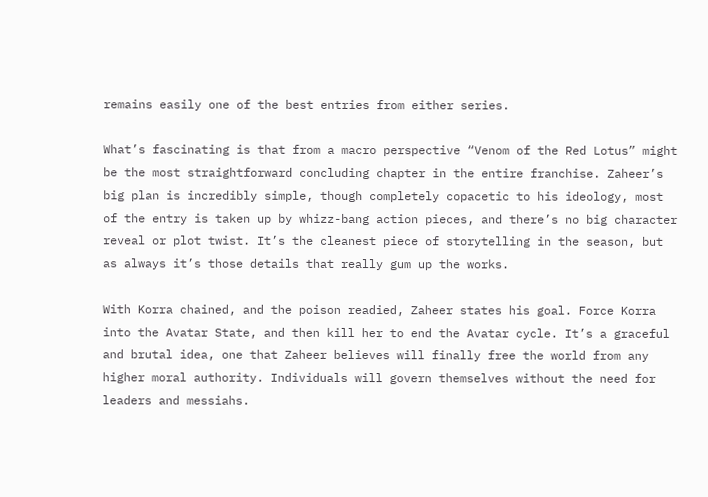remains easily one of the best entries from either series.

What’s fascinating is that from a macro perspective “Venom of the Red Lotus” might be the most straightforward concluding chapter in the entire franchise. Zaheer’s big plan is incredibly simple, though completely copacetic to his ideology, most of the entry is taken up by whizz-bang action pieces, and there’s no big character reveal or plot twist. It’s the cleanest piece of storytelling in the season, but as always it’s those details that really gum up the works.

With Korra chained, and the poison readied, Zaheer states his goal. Force Korra into the Avatar State, and then kill her to end the Avatar cycle. It’s a graceful and brutal idea, one that Zaheer believes will finally free the world from any higher moral authority. Individuals will govern themselves without the need for leaders and messiahs.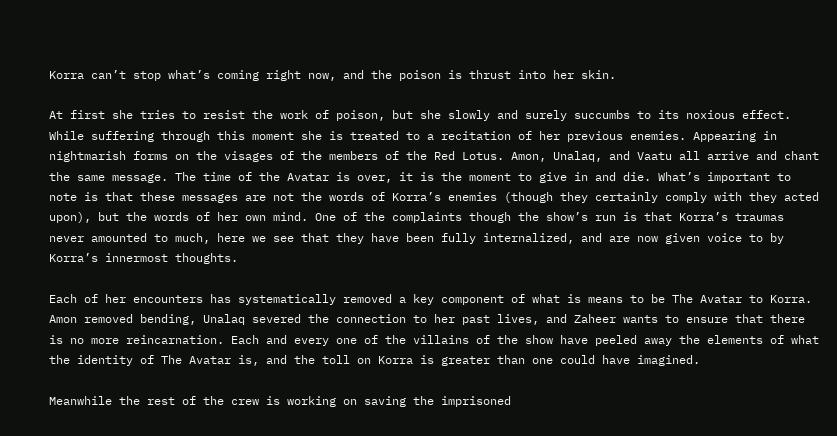Korra can’t stop what’s coming right now, and the poison is thrust into her skin.

At first she tries to resist the work of poison, but she slowly and surely succumbs to its noxious effect. While suffering through this moment she is treated to a recitation of her previous enemies. Appearing in nightmarish forms on the visages of the members of the Red Lotus. Amon, Unalaq, and Vaatu all arrive and chant the same message. The time of the Avatar is over, it is the moment to give in and die. What’s important to note is that these messages are not the words of Korra’s enemies (though they certainly comply with they acted upon), but the words of her own mind. One of the complaints though the show’s run is that Korra’s traumas never amounted to much, here we see that they have been fully internalized, and are now given voice to by Korra’s innermost thoughts.

Each of her encounters has systematically removed a key component of what is means to be The Avatar to Korra. Amon removed bending, Unalaq severed the connection to her past lives, and Zaheer wants to ensure that there is no more reincarnation. Each and every one of the villains of the show have peeled away the elements of what the identity of The Avatar is, and the toll on Korra is greater than one could have imagined.

Meanwhile the rest of the crew is working on saving the imprisoned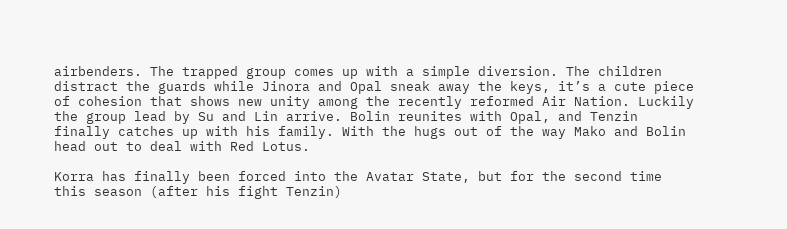airbenders. The trapped group comes up with a simple diversion. The children distract the guards while Jinora and Opal sneak away the keys, it’s a cute piece of cohesion that shows new unity among the recently reformed Air Nation. Luckily the group lead by Su and Lin arrive. Bolin reunites with Opal, and Tenzin finally catches up with his family. With the hugs out of the way Mako and Bolin head out to deal with Red Lotus.

Korra has finally been forced into the Avatar State, but for the second time this season (after his fight Tenzin)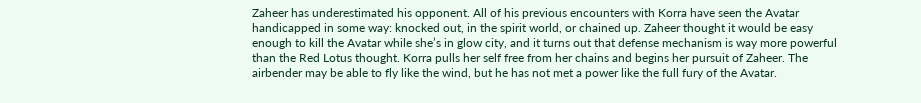Zaheer has underestimated his opponent. All of his previous encounters with Korra have seen the Avatar handicapped in some way: knocked out, in the spirit world, or chained up. Zaheer thought it would be easy enough to kill the Avatar while she’s in glow city, and it turns out that defense mechanism is way more powerful than the Red Lotus thought. Korra pulls her self free from her chains and begins her pursuit of Zaheer. The airbender may be able to fly like the wind, but he has not met a power like the full fury of the Avatar.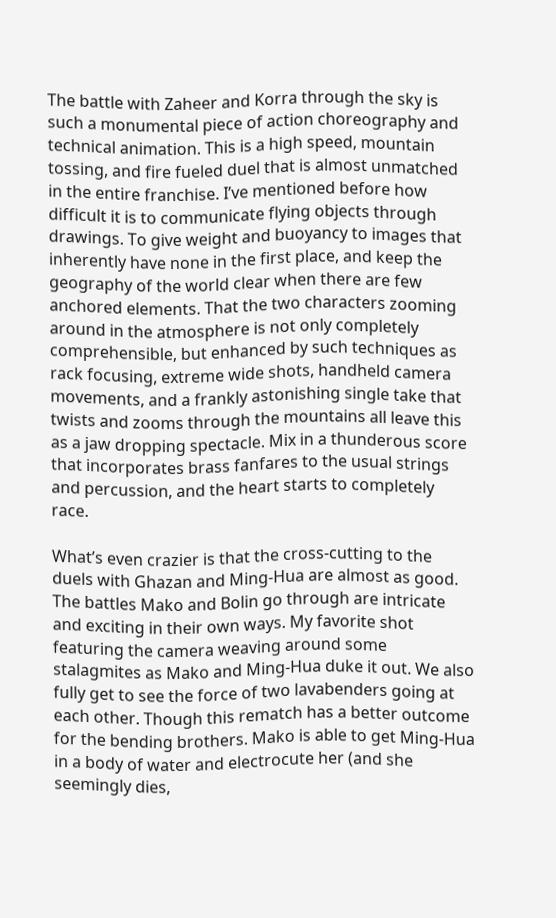The battle with Zaheer and Korra through the sky is such a monumental piece of action choreography and technical animation. This is a high speed, mountain tossing, and fire fueled duel that is almost unmatched in the entire franchise. I’ve mentioned before how difficult it is to communicate flying objects through drawings. To give weight and buoyancy to images that inherently have none in the first place, and keep the geography of the world clear when there are few anchored elements. That the two characters zooming around in the atmosphere is not only completely comprehensible, but enhanced by such techniques as rack focusing, extreme wide shots, handheld camera movements, and a frankly astonishing single take that twists and zooms through the mountains all leave this as a jaw dropping spectacle. Mix in a thunderous score that incorporates brass fanfares to the usual strings and percussion, and the heart starts to completely race.

What’s even crazier is that the cross-cutting to the duels with Ghazan and Ming-Hua are almost as good. The battles Mako and Bolin go through are intricate and exciting in their own ways. My favorite shot featuring the camera weaving around some stalagmites as Mako and Ming-Hua duke it out. We also fully get to see the force of two lavabenders going at each other. Though this rematch has a better outcome for the bending brothers. Mako is able to get Ming-Hua in a body of water and electrocute her (and she seemingly dies,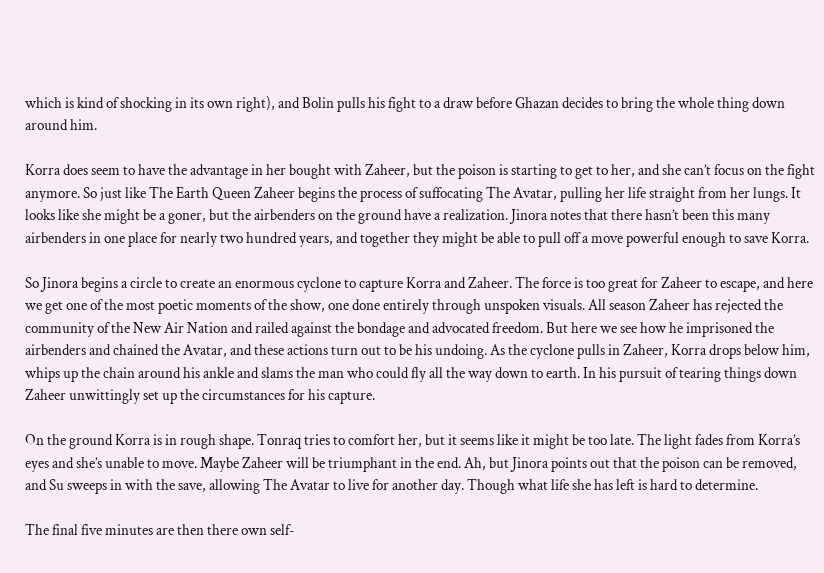which is kind of shocking in its own right), and Bolin pulls his fight to a draw before Ghazan decides to bring the whole thing down around him.

Korra does seem to have the advantage in her bought with Zaheer, but the poison is starting to get to her, and she can’t focus on the fight anymore. So just like The Earth Queen Zaheer begins the process of suffocating The Avatar, pulling her life straight from her lungs. It looks like she might be a goner, but the airbenders on the ground have a realization. Jinora notes that there hasn’t been this many airbenders in one place for nearly two hundred years, and together they might be able to pull off a move powerful enough to save Korra.

So Jinora begins a circle to create an enormous cyclone to capture Korra and Zaheer. The force is too great for Zaheer to escape, and here we get one of the most poetic moments of the show, one done entirely through unspoken visuals. All season Zaheer has rejected the community of the New Air Nation and railed against the bondage and advocated freedom. But here we see how he imprisoned the airbenders and chained the Avatar, and these actions turn out to be his undoing. As the cyclone pulls in Zaheer, Korra drops below him, whips up the chain around his ankle and slams the man who could fly all the way down to earth. In his pursuit of tearing things down Zaheer unwittingly set up the circumstances for his capture.

On the ground Korra is in rough shape. Tonraq tries to comfort her, but it seems like it might be too late. The light fades from Korra’s eyes and she’s unable to move. Maybe Zaheer will be triumphant in the end. Ah, but Jinora points out that the poison can be removed, and Su sweeps in with the save, allowing The Avatar to live for another day. Though what life she has left is hard to determine.

The final five minutes are then there own self-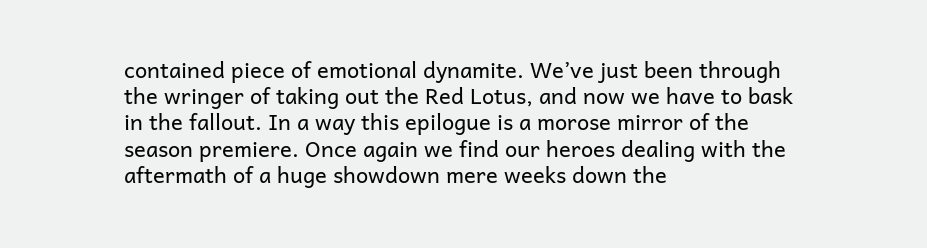contained piece of emotional dynamite. We’ve just been through the wringer of taking out the Red Lotus, and now we have to bask in the fallout. In a way this epilogue is a morose mirror of the season premiere. Once again we find our heroes dealing with the aftermath of a huge showdown mere weeks down the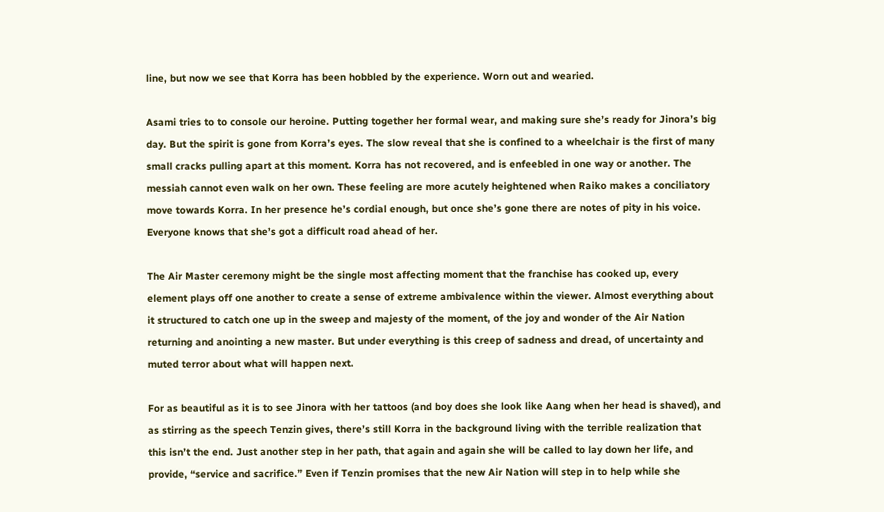line, but now we see that Korra has been hobbled by the experience. Worn out and wearied.

Asami tries to to console our heroine. Putting together her formal wear, and making sure she’s ready for Jinora’s big day. But the spirit is gone from Korra’s eyes. The slow reveal that she is confined to a wheelchair is the first of many small cracks pulling apart at this moment. Korra has not recovered, and is enfeebled in one way or another. The messiah cannot even walk on her own. These feeling are more acutely heightened when Raiko makes a conciliatory move towards Korra. In her presence he’s cordial enough, but once she’s gone there are notes of pity in his voice. Everyone knows that she’s got a difficult road ahead of her.

The Air Master ceremony might be the single most affecting moment that the franchise has cooked up, every element plays off one another to create a sense of extreme ambivalence within the viewer. Almost everything about it structured to catch one up in the sweep and majesty of the moment, of the joy and wonder of the Air Nation returning and anointing a new master. But under everything is this creep of sadness and dread, of uncertainty and muted terror about what will happen next.

For as beautiful as it is to see Jinora with her tattoos (and boy does she look like Aang when her head is shaved), and as stirring as the speech Tenzin gives, there’s still Korra in the background living with the terrible realization that this isn’t the end. Just another step in her path, that again and again she will be called to lay down her life, and provide, “service and sacrifice.” Even if Tenzin promises that the new Air Nation will step in to help while she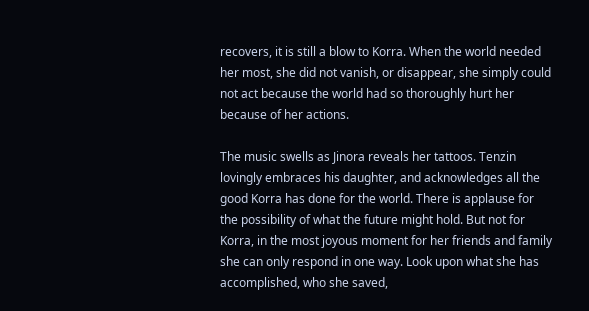recovers, it is still a blow to Korra. When the world needed her most, she did not vanish, or disappear, she simply could not act because the world had so thoroughly hurt her because of her actions.

The music swells as Jinora reveals her tattoos. Tenzin lovingly embraces his daughter, and acknowledges all the good Korra has done for the world. There is applause for the possibility of what the future might hold. But not for Korra, in the most joyous moment for her friends and family she can only respond in one way. Look upon what she has accomplished, who she saved,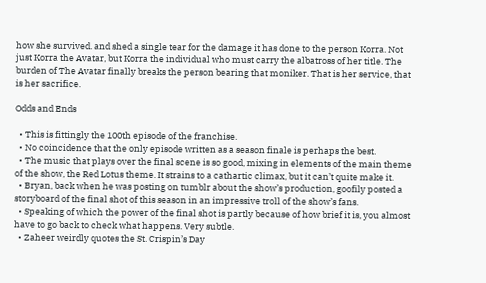how she survived. and shed a single tear for the damage it has done to the person Korra. Not just Korra the Avatar, but Korra the individual who must carry the albatross of her title. The burden of The Avatar finally breaks the person bearing that moniker. That is her service, that is her sacrifice.

Odds and Ends

  • This is fittingly the 100th episode of the franchise.
  • No coincidence that the only episode written as a season finale is perhaps the best.
  • The music that plays over the final scene is so good, mixing in elements of the main theme of the show, the Red Lotus theme. It strains to a cathartic climax, but it can’t quite make it.
  • Bryan, back when he was posting on tumblr about the show’s production, goofily posted a storyboard of the final shot of this season in an impressive troll of the show’s fans.
  • Speaking of which the power of the final shot is partly because of how brief it is, you almost have to go back to check what happens. Very subtle.
  • Zaheer weirdly quotes the St. Crispin’s Day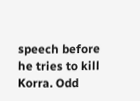speech before he tries to kill Korra. Odd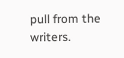pull from the writers.